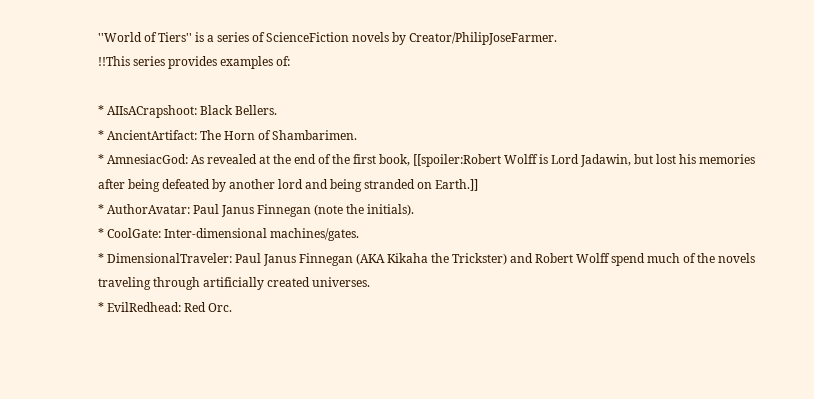''World of Tiers'' is a series of ScienceFiction novels by Creator/PhilipJoseFarmer.
!!This series provides examples of:

* AIIsACrapshoot: Black Bellers.
* AncientArtifact: The Horn of Shambarimen.
* AmnesiacGod: As revealed at the end of the first book, [[spoiler:Robert Wolff is Lord Jadawin, but lost his memories after being defeated by another lord and being stranded on Earth.]]
* AuthorAvatar: Paul Janus Finnegan (note the initials).
* CoolGate: Inter-dimensional machines/gates.
* DimensionalTraveler: Paul Janus Finnegan (AKA Kikaha the Trickster) and Robert Wolff spend much of the novels traveling through artificially created universes.
* EvilRedhead: Red Orc.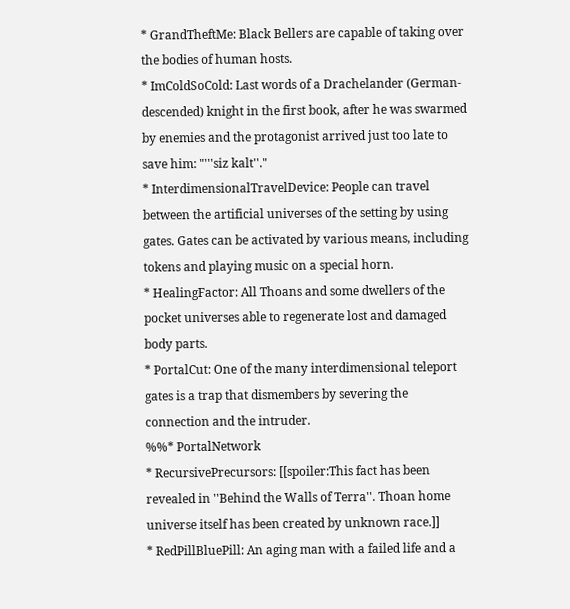* GrandTheftMe: Black Bellers are capable of taking over the bodies of human hosts.
* ImColdSoCold: Last words of a Drachelander (German-descended) knight in the first book, after he was swarmed by enemies and the protagonist arrived just too late to save him: "'''siz kalt''."
* InterdimensionalTravelDevice: People can travel between the artificial universes of the setting by using gates. Gates can be activated by various means, including tokens and playing music on a special horn.
* HealingFactor: All Thoans and some dwellers of the pocket universes able to regenerate lost and damaged body parts.
* PortalCut: One of the many interdimensional teleport gates is a trap that dismembers by severing the connection and the intruder.
%%* PortalNetwork
* RecursivePrecursors: [[spoiler:This fact has been revealed in ''Behind the Walls of Terra''. Thoan home universe itself has been created by unknown race.]]
* RedPillBluePill: An aging man with a failed life and a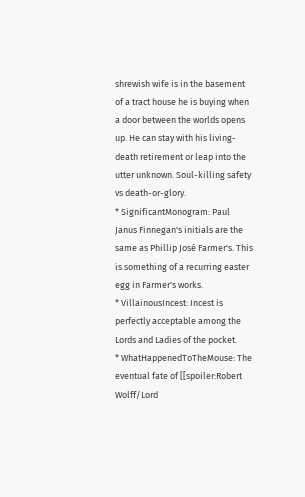shrewish wife is in the basement of a tract house he is buying when a door between the worlds opens up. He can stay with his living-death retirement or leap into the utter unknown. Soul-killing safety vs death-or-glory.
* SignificantMonogram: Paul Janus Finnegan's initials are the same as Phillip José Farmer's. This is something of a recurring easter egg in Farmer's works.
* VillainousIncest: Incest is perfectly acceptable among the Lords and Ladies of the pocket.
* WhatHappenedToTheMouse: The eventual fate of [[spoiler:Robert Wolff/Lord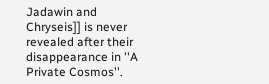Jadawin and Chryseis]] is never revealed after their disappearance in ''A Private Cosmos''.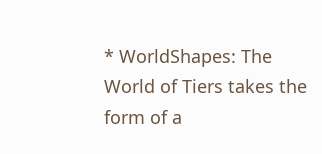* WorldShapes: The World of Tiers takes the form of a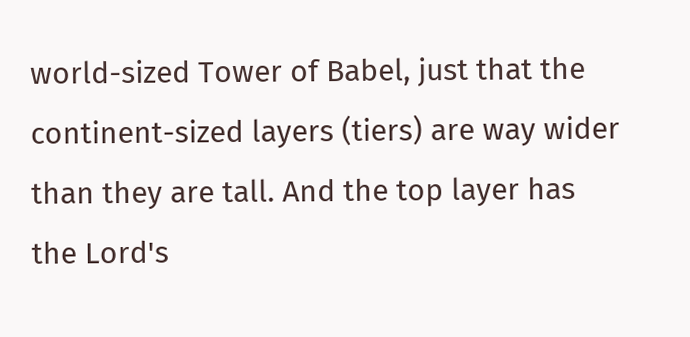world-sized Tower of Babel, just that the continent-sized layers (tiers) are way wider than they are tall. And the top layer has the Lord's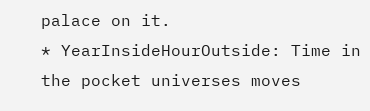palace on it.
* YearInsideHourOutside: Time in the pocket universes moves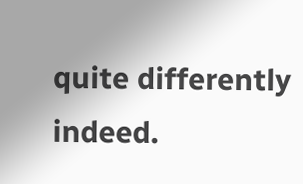quite differently indeed.